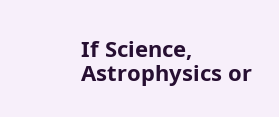If Science, Astrophysics or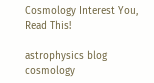Cosmology Interest You, Read This!

astrophysics blog cosmology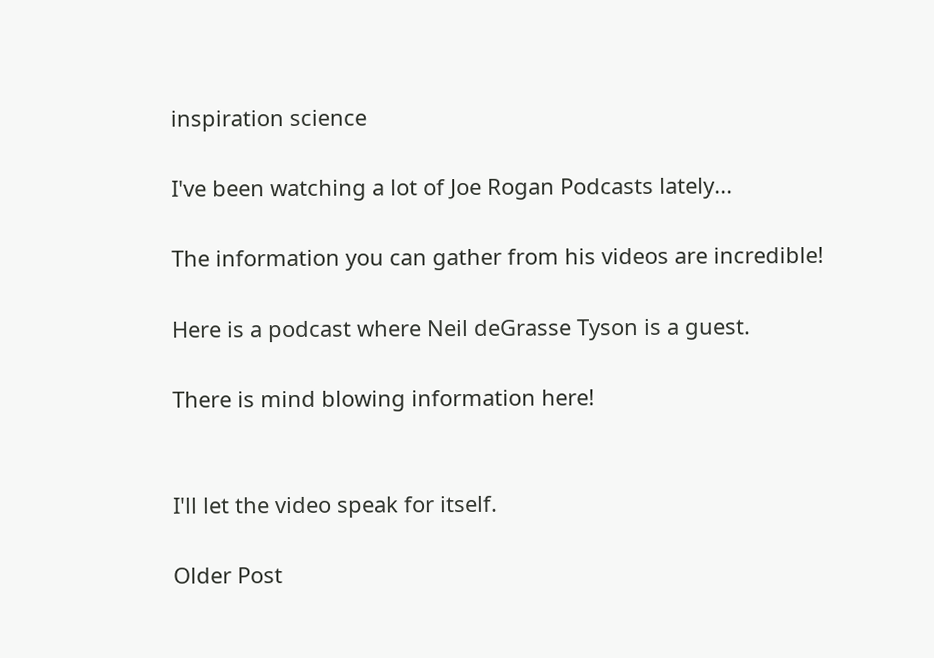inspiration science

I've been watching a lot of Joe Rogan Podcasts lately...

The information you can gather from his videos are incredible!

Here is a podcast where Neil deGrasse Tyson is a guest.

There is mind blowing information here!


I'll let the video speak for itself.

Older Post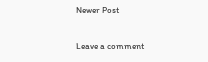Newer Post

Leave a comment